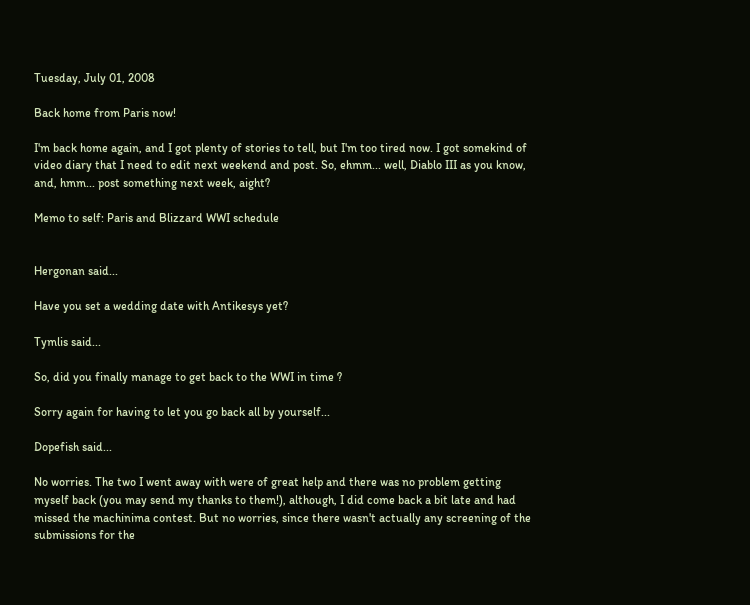Tuesday, July 01, 2008

Back home from Paris now!

I'm back home again, and I got plenty of stories to tell, but I'm too tired now. I got somekind of video diary that I need to edit next weekend and post. So, ehmm... well, Diablo III as you know, and, hmm... post something next week, aight?

Memo to self: Paris and Blizzard WWI schedule


Hergonan said...

Have you set a wedding date with Antikesys yet?

Tymlis said...

So, did you finally manage to get back to the WWI in time ?

Sorry again for having to let you go back all by yourself...

Dopefish said...

No worries. The two I went away with were of great help and there was no problem getting myself back (you may send my thanks to them!), although, I did come back a bit late and had missed the machinima contest. But no worries, since there wasn't actually any screening of the submissions for the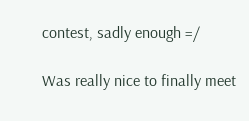contest, sadly enough =/

Was really nice to finally meet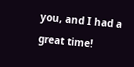you, and I had a great time!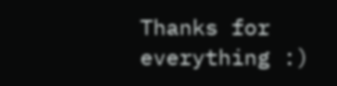Thanks for everything :)